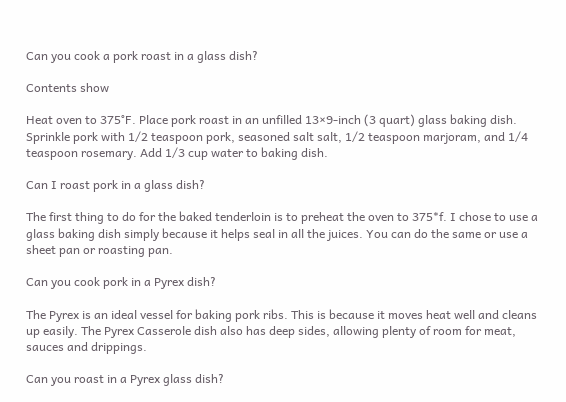Can you cook a pork roast in a glass dish?

Contents show

Heat oven to 375°F. Place pork roast in an unfilled 13×9-inch (3 quart) glass baking dish. Sprinkle pork with 1/2 teaspoon pork, seasoned salt salt, 1/2 teaspoon marjoram, and 1/4 teaspoon rosemary. Add 1/3 cup water to baking dish.

Can I roast pork in a glass dish?

The first thing to do for the baked tenderloin is to preheat the oven to 375*f. I chose to use a glass baking dish simply because it helps seal in all the juices. You can do the same or use a sheet pan or roasting pan.

Can you cook pork in a Pyrex dish?

The Pyrex is an ideal vessel for baking pork ribs. This is because it moves heat well and cleans up easily. The Pyrex Casserole dish also has deep sides, allowing plenty of room for meat, sauces and drippings.

Can you roast in a Pyrex glass dish?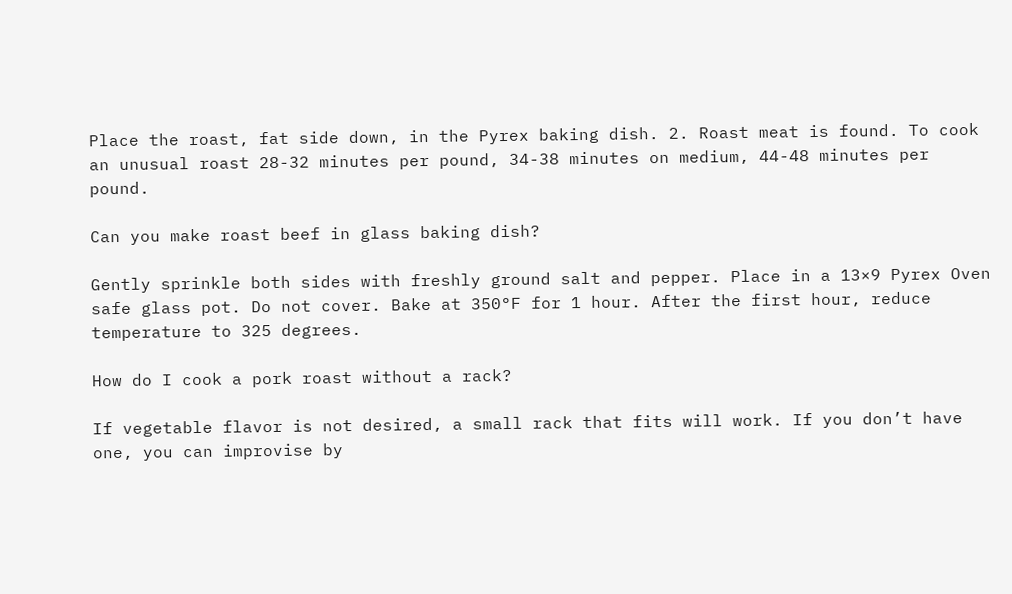Place the roast, fat side down, in the Pyrex baking dish. 2. Roast meat is found. To cook an unusual roast 28-32 minutes per pound, 34-38 minutes on medium, 44-48 minutes per pound.

Can you make roast beef in glass baking dish?

Gently sprinkle both sides with freshly ground salt and pepper. Place in a 13×9 Pyrex Oven safe glass pot. Do not cover. Bake at 350°F for 1 hour. After the first hour, reduce temperature to 325 degrees.

How do I cook a pork roast without a rack?

If vegetable flavor is not desired, a small rack that fits will work. If you don’t have one, you can improvise by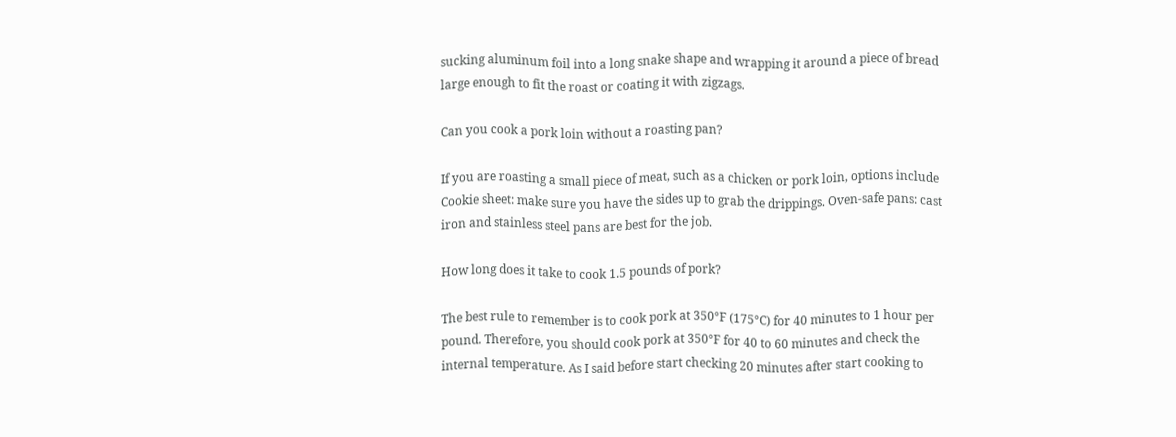sucking aluminum foil into a long snake shape and wrapping it around a piece of bread large enough to fit the roast or coating it with zigzags.

Can you cook a pork loin without a roasting pan?

If you are roasting a small piece of meat, such as a chicken or pork loin, options include Cookie sheet: make sure you have the sides up to grab the drippings. Oven-safe pans: cast iron and stainless steel pans are best for the job.

How long does it take to cook 1.5 pounds of pork?

The best rule to remember is to cook pork at 350°F (175°C) for 40 minutes to 1 hour per pound. Therefore, you should cook pork at 350°F for 40 to 60 minutes and check the internal temperature. As I said before start checking 20 minutes after start cooking to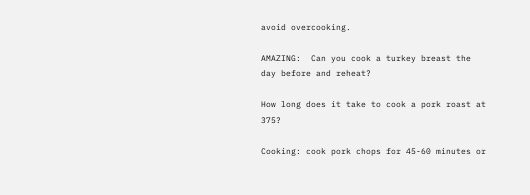avoid overcooking.

AMAZING:  Can you cook a turkey breast the day before and reheat?

How long does it take to cook a pork roast at 375?

Cooking: cook pork chops for 45-60 minutes or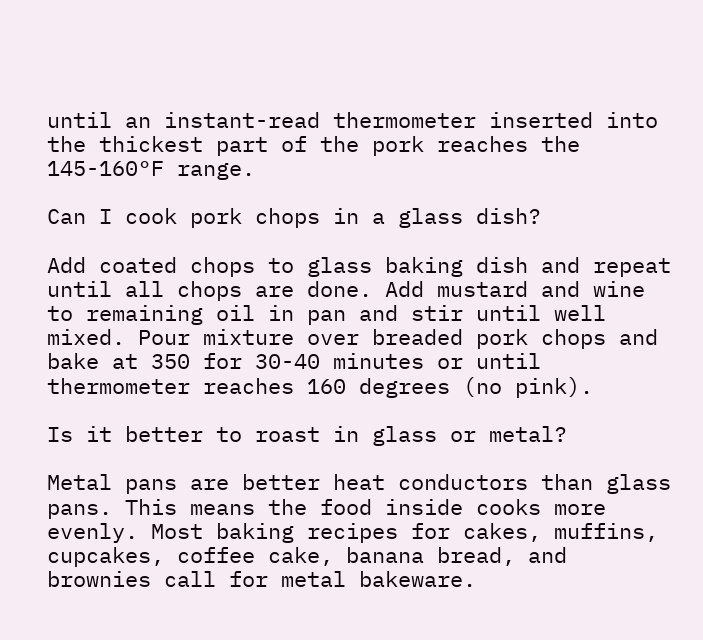until an instant-read thermometer inserted into the thickest part of the pork reaches the 145-160°F range.

Can I cook pork chops in a glass dish?

Add coated chops to glass baking dish and repeat until all chops are done. Add mustard and wine to remaining oil in pan and stir until well mixed. Pour mixture over breaded pork chops and bake at 350 for 30-40 minutes or until thermometer reaches 160 degrees (no pink).

Is it better to roast in glass or metal?

Metal pans are better heat conductors than glass pans. This means the food inside cooks more evenly. Most baking recipes for cakes, muffins, cupcakes, coffee cake, banana bread, and brownies call for metal bakeware.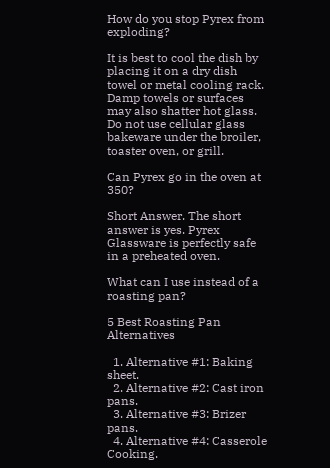How do you stop Pyrex from exploding?

It is best to cool the dish by placing it on a dry dish towel or metal cooling rack. Damp towels or surfaces may also shatter hot glass. Do not use cellular glass bakeware under the broiler, toaster oven, or grill.

Can Pyrex go in the oven at 350?

Short Answer. The short answer is yes. Pyrex Glassware is perfectly safe in a preheated oven.

What can I use instead of a roasting pan?

5 Best Roasting Pan Alternatives

  1. Alternative #1: Baking sheet.
  2. Alternative #2: Cast iron pans.
  3. Alternative #3: Brizer pans.
  4. Alternative #4: Casserole Cooking.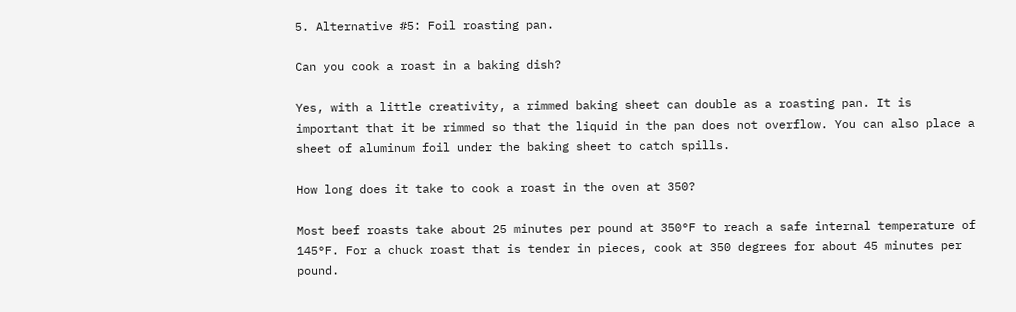5. Alternative #5: Foil roasting pan.

Can you cook a roast in a baking dish?

Yes, with a little creativity, a rimmed baking sheet can double as a roasting pan. It is important that it be rimmed so that the liquid in the pan does not overflow. You can also place a sheet of aluminum foil under the baking sheet to catch spills.

How long does it take to cook a roast in the oven at 350?

Most beef roasts take about 25 minutes per pound at 350°F to reach a safe internal temperature of 145°F. For a chuck roast that is tender in pieces, cook at 350 degrees for about 45 minutes per pound.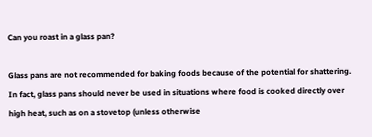Can you roast in a glass pan?

Glass pans are not recommended for baking foods because of the potential for shattering. In fact, glass pans should never be used in situations where food is cooked directly over high heat, such as on a stovetop (unless otherwise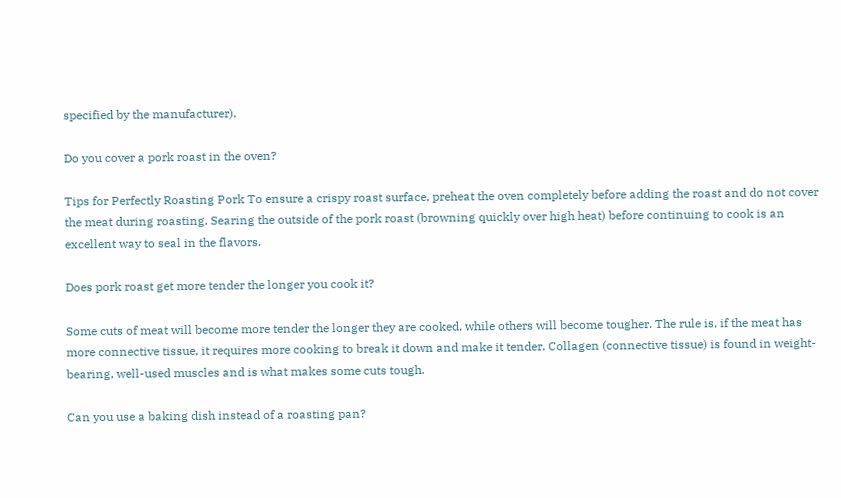specified by the manufacturer).

Do you cover a pork roast in the oven?

Tips for Perfectly Roasting Pork To ensure a crispy roast surface, preheat the oven completely before adding the roast and do not cover the meat during roasting. Searing the outside of the pork roast (browning quickly over high heat) before continuing to cook is an excellent way to seal in the flavors.

Does pork roast get more tender the longer you cook it?

Some cuts of meat will become more tender the longer they are cooked, while others will become tougher. The rule is, if the meat has more connective tissue, it requires more cooking to break it down and make it tender. Collagen (connective tissue) is found in weight-bearing, well-used muscles and is what makes some cuts tough.

Can you use a baking dish instead of a roasting pan?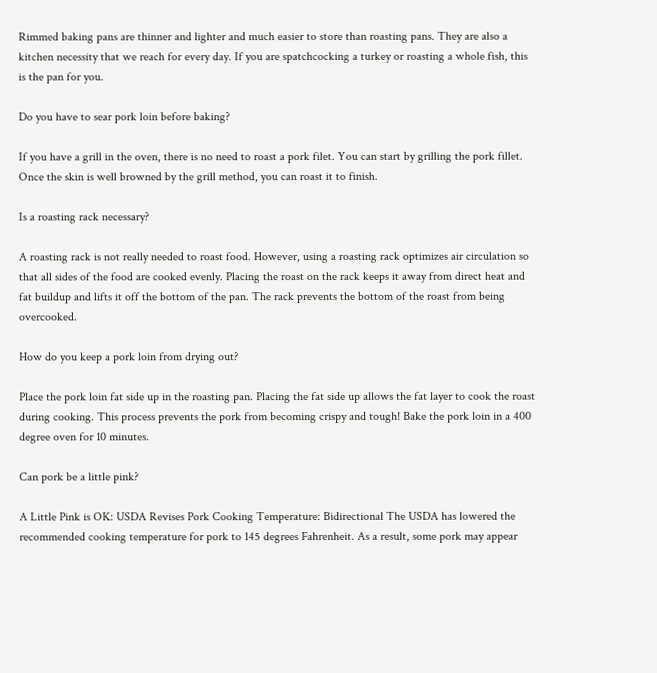Rimmed baking pans are thinner and lighter and much easier to store than roasting pans. They are also a kitchen necessity that we reach for every day. If you are spatchcocking a turkey or roasting a whole fish, this is the pan for you.

Do you have to sear pork loin before baking?

If you have a grill in the oven, there is no need to roast a pork filet. You can start by grilling the pork fillet. Once the skin is well browned by the grill method, you can roast it to finish.

Is a roasting rack necessary?

A roasting rack is not really needed to roast food. However, using a roasting rack optimizes air circulation so that all sides of the food are cooked evenly. Placing the roast on the rack keeps it away from direct heat and fat buildup and lifts it off the bottom of the pan. The rack prevents the bottom of the roast from being overcooked.

How do you keep a pork loin from drying out?

Place the pork loin fat side up in the roasting pan. Placing the fat side up allows the fat layer to cook the roast during cooking. This process prevents the pork from becoming crispy and tough! Bake the pork loin in a 400 degree oven for 10 minutes.

Can pork be a little pink?

A Little Pink is OK: USDA Revises Pork Cooking Temperature: Bidirectional The USDA has lowered the recommended cooking temperature for pork to 145 degrees Fahrenheit. As a result, some pork may appear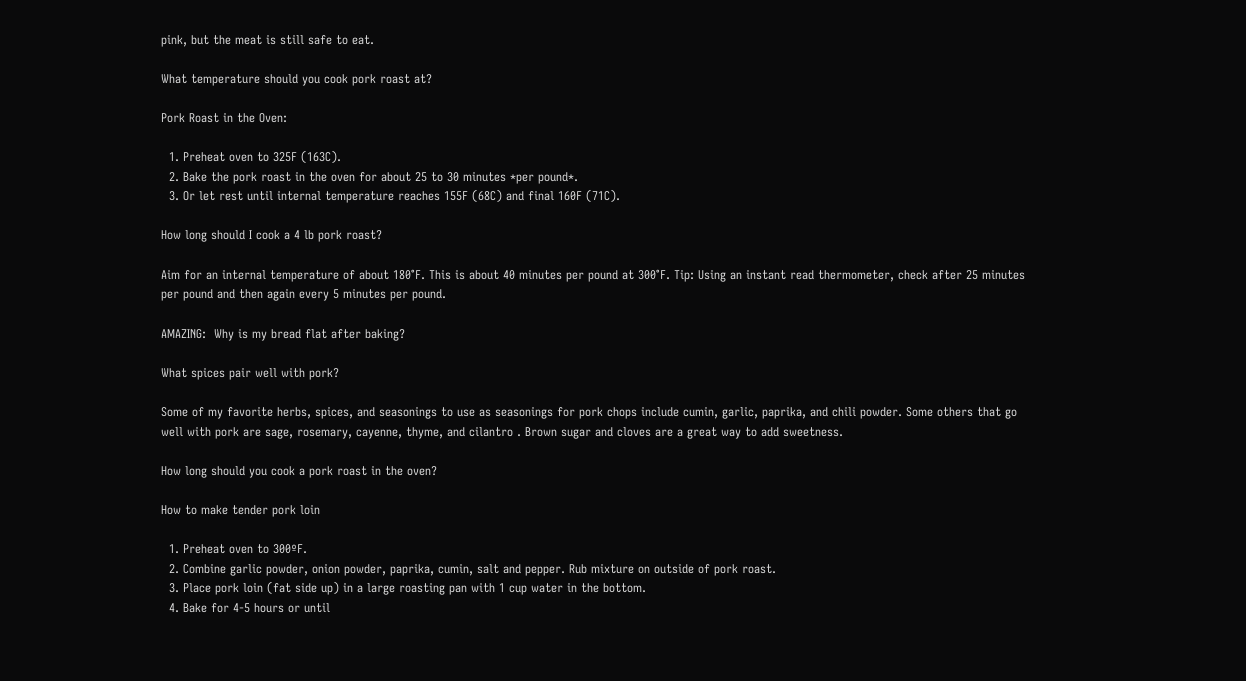pink, but the meat is still safe to eat.

What temperature should you cook pork roast at?

Pork Roast in the Oven:

  1. Preheat oven to 325F (163C).
  2. Bake the pork roast in the oven for about 25 to 30 minutes *per pound*.
  3. Or let rest until internal temperature reaches 155F (68C) and final 160F (71C).

How long should I cook a 4 lb pork roast?

Aim for an internal temperature of about 180°F. This is about 40 minutes per pound at 300°F. Tip: Using an instant read thermometer, check after 25 minutes per pound and then again every 5 minutes per pound.

AMAZING:  Why is my bread flat after baking?

What spices pair well with pork?

Some of my favorite herbs, spices, and seasonings to use as seasonings for pork chops include cumin, garlic, paprika, and chili powder. Some others that go well with pork are sage, rosemary, cayenne, thyme, and cilantro . Brown sugar and cloves are a great way to add sweetness.

How long should you cook a pork roast in the oven?

How to make tender pork loin

  1. Preheat oven to 300ºF.
  2. Combine garlic powder, onion powder, paprika, cumin, salt and pepper. Rub mixture on outside of pork roast.
  3. Place pork loin (fat side up) in a large roasting pan with 1 cup water in the bottom.
  4. Bake for 4-5 hours or until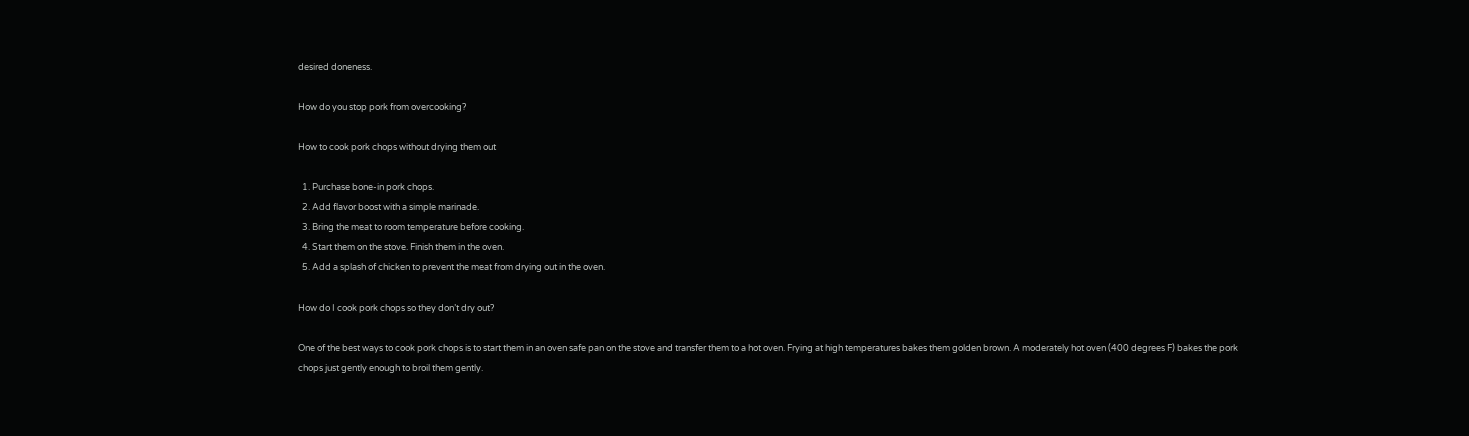desired doneness.

How do you stop pork from overcooking?

How to cook pork chops without drying them out

  1. Purchase bone-in pork chops.
  2. Add flavor boost with a simple marinade.
  3. Bring the meat to room temperature before cooking.
  4. Start them on the stove. Finish them in the oven.
  5. Add a splash of chicken to prevent the meat from drying out in the oven.

How do I cook pork chops so they don’t dry out?

One of the best ways to cook pork chops is to start them in an oven safe pan on the stove and transfer them to a hot oven. Frying at high temperatures bakes them golden brown. A moderately hot oven (400 degrees F) bakes the pork chops just gently enough to broil them gently.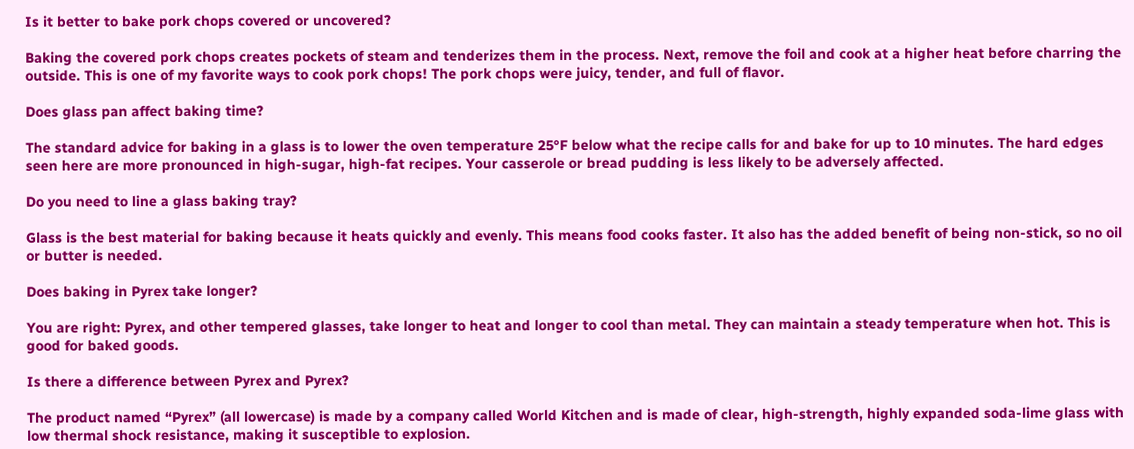Is it better to bake pork chops covered or uncovered?

Baking the covered pork chops creates pockets of steam and tenderizes them in the process. Next, remove the foil and cook at a higher heat before charring the outside. This is one of my favorite ways to cook pork chops! The pork chops were juicy, tender, and full of flavor.

Does glass pan affect baking time?

The standard advice for baking in a glass is to lower the oven temperature 25°F below what the recipe calls for and bake for up to 10 minutes. The hard edges seen here are more pronounced in high-sugar, high-fat recipes. Your casserole or bread pudding is less likely to be adversely affected.

Do you need to line a glass baking tray?

Glass is the best material for baking because it heats quickly and evenly. This means food cooks faster. It also has the added benefit of being non-stick, so no oil or butter is needed.

Does baking in Pyrex take longer?

You are right: Pyrex, and other tempered glasses, take longer to heat and longer to cool than metal. They can maintain a steady temperature when hot. This is good for baked goods.

Is there a difference between Pyrex and Pyrex?

The product named “Pyrex” (all lowercase) is made by a company called World Kitchen and is made of clear, high-strength, highly expanded soda-lime glass with low thermal shock resistance, making it susceptible to explosion.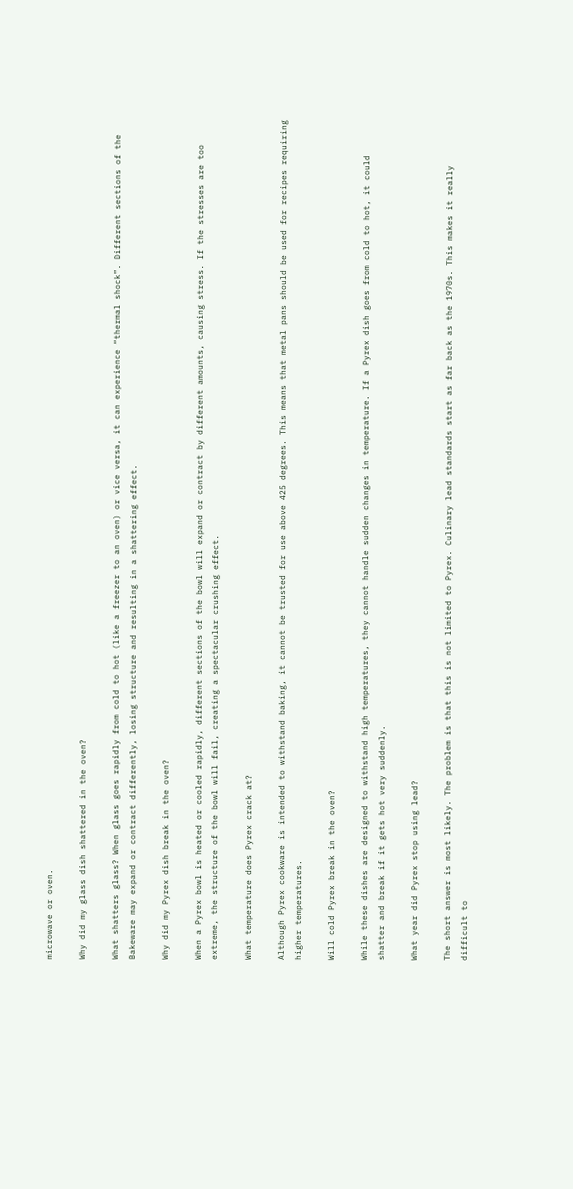microwave or oven.

Why did my glass dish shattered in the oven?

What shatters glass? When glass goes rapidly from cold to hot (like a freezer to an oven) or vice versa, it can experience “thermal shock”. Different sections of the Bakeware may expand or contract differently, losing structure and resulting in a shattering effect.

Why did my Pyrex dish break in the oven?

When a Pyrex bowl is heated or cooled rapidly, different sections of the bowl will expand or contract by different amounts, causing stress. If the stresses are too extreme, the structure of the bowl will fail, creating a spectacular crushing effect.

What temperature does Pyrex crack at?

Although Pyrex cookware is intended to withstand baking, it cannot be trusted for use above 425 degrees. This means that metal pans should be used for recipes requiring higher temperatures.

Will cold Pyrex break in the oven?

While these dishes are designed to withstand high temperatures, they cannot handle sudden changes in temperature. If a Pyrex dish goes from cold to hot, it could shatter and break if it gets hot very suddenly.

What year did Pyrex stop using lead?

The short answer is most likely. The problem is that this is not limited to Pyrex. Culinary lead standards start as far back as the 1970s. This makes it really difficult to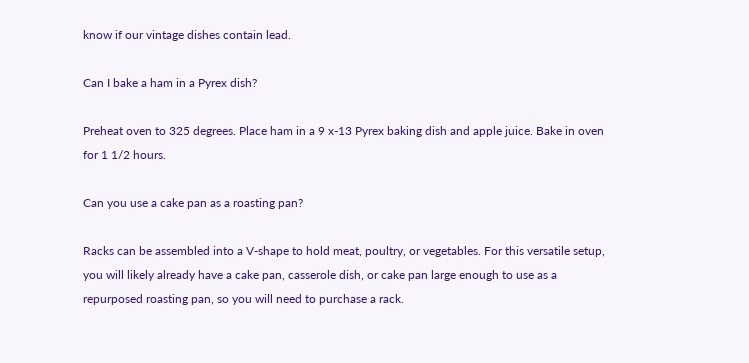know if our vintage dishes contain lead.

Can I bake a ham in a Pyrex dish?

Preheat oven to 325 degrees. Place ham in a 9 x-13 Pyrex baking dish and apple juice. Bake in oven for 1 1/2 hours.

Can you use a cake pan as a roasting pan?

Racks can be assembled into a V-shape to hold meat, poultry, or vegetables. For this versatile setup, you will likely already have a cake pan, casserole dish, or cake pan large enough to use as a repurposed roasting pan, so you will need to purchase a rack.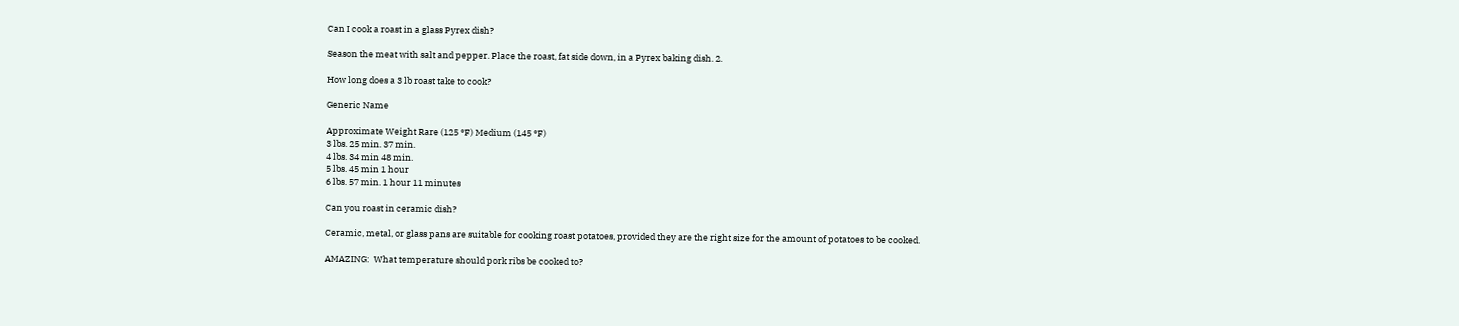Can I cook a roast in a glass Pyrex dish?

Season the meat with salt and pepper. Place the roast, fat side down, in a Pyrex baking dish. 2.

How long does a 3 lb roast take to cook?

Generic Name

Approximate Weight Rare (125 °F) Medium (145 °F)
3 lbs. 25 min. 37 min.
4 lbs. 34 min 48 min.
5 lbs. 45 min 1 hour
6 lbs. 57 min. 1 hour 11 minutes

Can you roast in ceramic dish?

Ceramic, metal, or glass pans are suitable for cooking roast potatoes, provided they are the right size for the amount of potatoes to be cooked.

AMAZING:  What temperature should pork ribs be cooked to?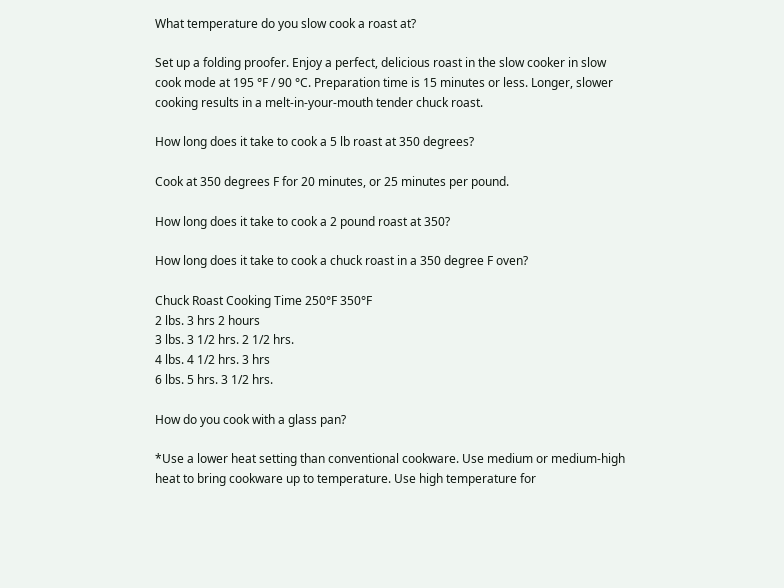What temperature do you slow cook a roast at?

Set up a folding proofer. Enjoy a perfect, delicious roast in the slow cooker in slow cook mode at 195 °F / 90 °C. Preparation time is 15 minutes or less. Longer, slower cooking results in a melt-in-your-mouth tender chuck roast.

How long does it take to cook a 5 lb roast at 350 degrees?

Cook at 350 degrees F for 20 minutes, or 25 minutes per pound.

How long does it take to cook a 2 pound roast at 350?

How long does it take to cook a chuck roast in a 350 degree F oven?

Chuck Roast Cooking Time 250°F 350°F
2 lbs. 3 hrs 2 hours
3 lbs. 3 1/2 hrs. 2 1/2 hrs.
4 lbs. 4 1/2 hrs. 3 hrs
6 lbs. 5 hrs. 3 1/2 hrs.

How do you cook with a glass pan?

*Use a lower heat setting than conventional cookware. Use medium or medium-high heat to bring cookware up to temperature. Use high temperature for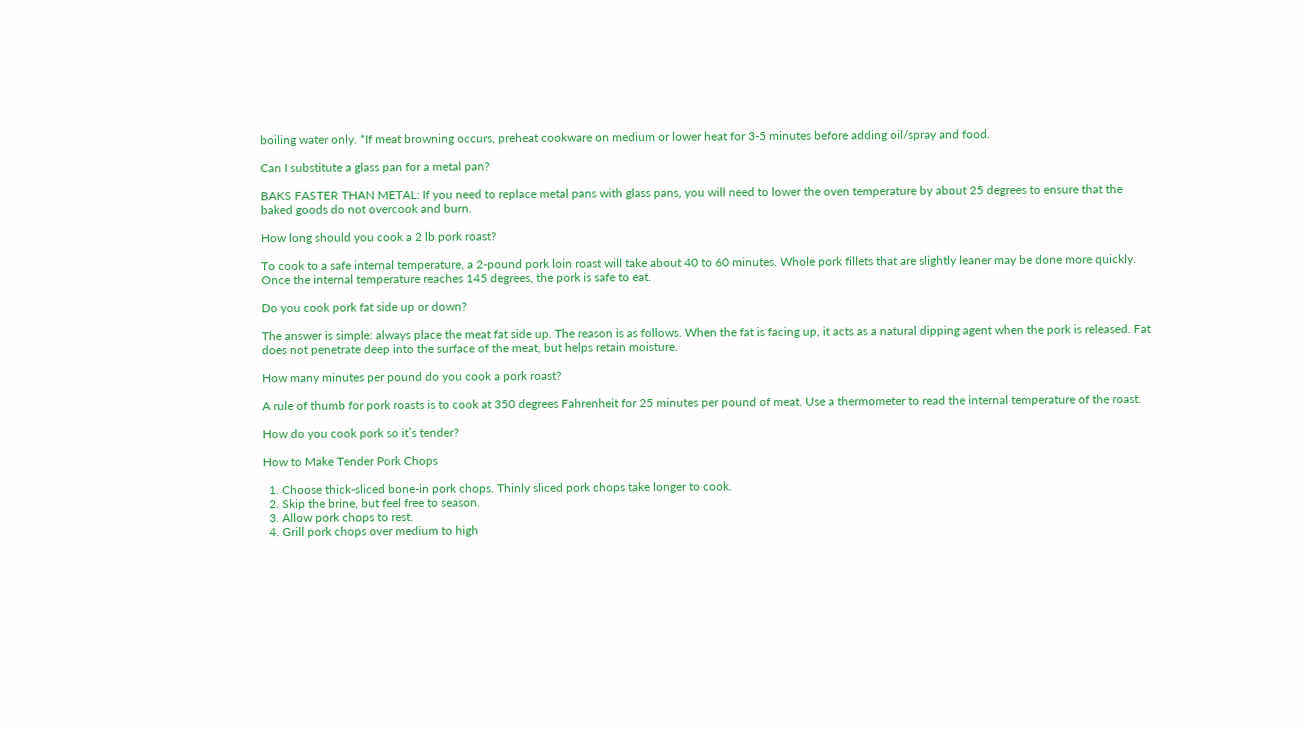boiling water only. *If meat browning occurs, preheat cookware on medium or lower heat for 3-5 minutes before adding oil/spray and food.

Can I substitute a glass pan for a metal pan?

BAKS FASTER THAN METAL: If you need to replace metal pans with glass pans, you will need to lower the oven temperature by about 25 degrees to ensure that the baked goods do not overcook and burn.

How long should you cook a 2 lb pork roast?

To cook to a safe internal temperature, a 2-pound pork loin roast will take about 40 to 60 minutes. Whole pork fillets that are slightly leaner may be done more quickly. Once the internal temperature reaches 145 degrees, the pork is safe to eat.

Do you cook pork fat side up or down?

The answer is simple: always place the meat fat side up. The reason is as follows. When the fat is facing up, it acts as a natural dipping agent when the pork is released. Fat does not penetrate deep into the surface of the meat, but helps retain moisture.

How many minutes per pound do you cook a pork roast?

A rule of thumb for pork roasts is to cook at 350 degrees Fahrenheit for 25 minutes per pound of meat. Use a thermometer to read the internal temperature of the roast.

How do you cook pork so it’s tender?

How to Make Tender Pork Chops

  1. Choose thick-sliced bone-in pork chops. Thinly sliced pork chops take longer to cook.
  2. Skip the brine, but feel free to season.
  3. Allow pork chops to rest.
  4. Grill pork chops over medium to high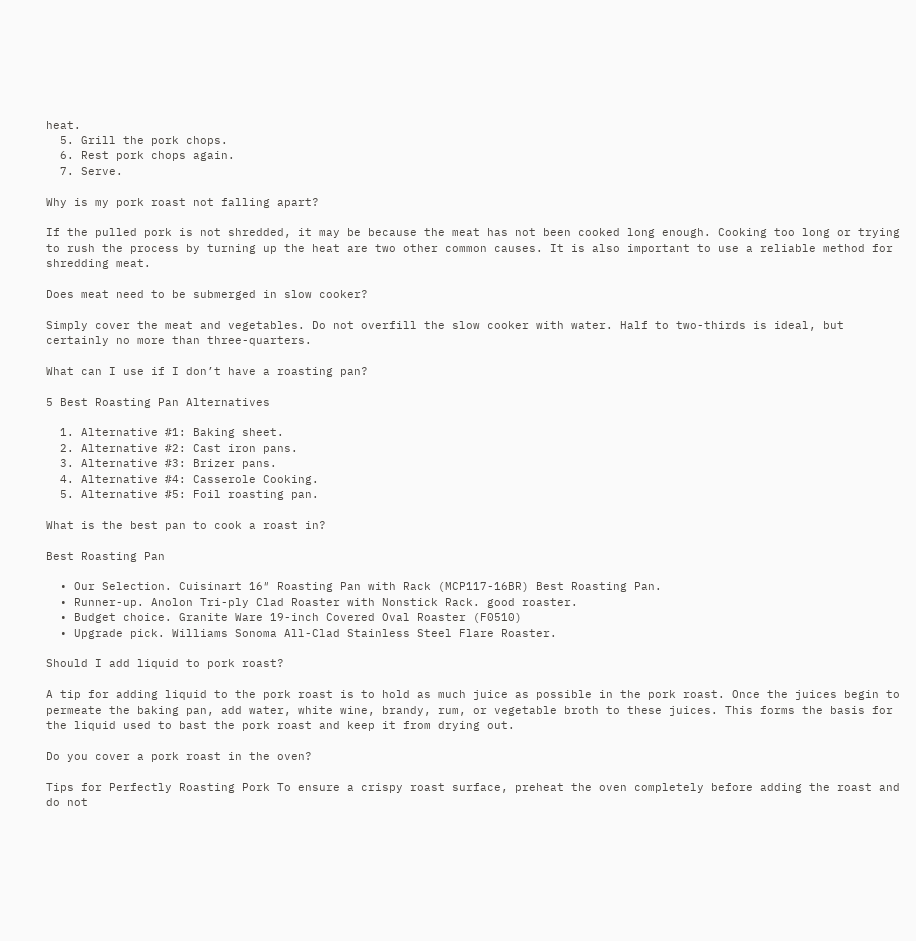heat.
  5. Grill the pork chops.
  6. Rest pork chops again.
  7. Serve.

Why is my pork roast not falling apart?

If the pulled pork is not shredded, it may be because the meat has not been cooked long enough. Cooking too long or trying to rush the process by turning up the heat are two other common causes. It is also important to use a reliable method for shredding meat.

Does meat need to be submerged in slow cooker?

Simply cover the meat and vegetables. Do not overfill the slow cooker with water. Half to two-thirds is ideal, but certainly no more than three-quarters.

What can I use if I don’t have a roasting pan?

5 Best Roasting Pan Alternatives

  1. Alternative #1: Baking sheet.
  2. Alternative #2: Cast iron pans.
  3. Alternative #3: Brizer pans.
  4. Alternative #4: Casserole Cooking.
  5. Alternative #5: Foil roasting pan.

What is the best pan to cook a roast in?

Best Roasting Pan

  • Our Selection. Cuisinart 16″ Roasting Pan with Rack (MCP117-16BR) Best Roasting Pan.
  • Runner-up. Anolon Tri-ply Clad Roaster with Nonstick Rack. good roaster.
  • Budget choice. Granite Ware 19-inch Covered Oval Roaster (F0510)
  • Upgrade pick. Williams Sonoma All-Clad Stainless Steel Flare Roaster.

Should I add liquid to pork roast?

A tip for adding liquid to the pork roast is to hold as much juice as possible in the pork roast. Once the juices begin to permeate the baking pan, add water, white wine, brandy, rum, or vegetable broth to these juices. This forms the basis for the liquid used to bast the pork roast and keep it from drying out.

Do you cover a pork roast in the oven?

Tips for Perfectly Roasting Pork To ensure a crispy roast surface, preheat the oven completely before adding the roast and do not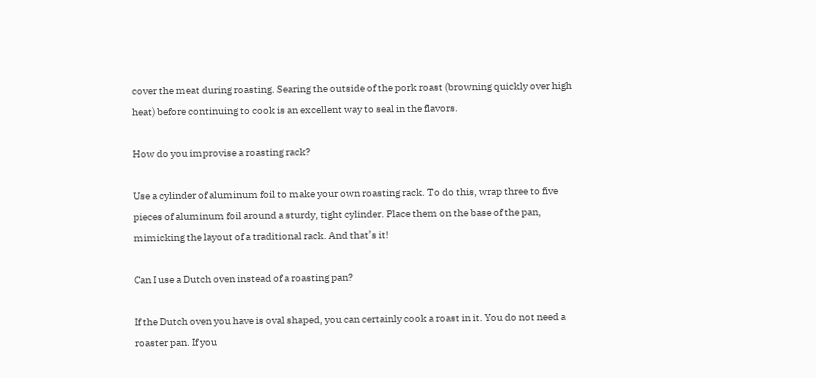cover the meat during roasting. Searing the outside of the pork roast (browning quickly over high heat) before continuing to cook is an excellent way to seal in the flavors.

How do you improvise a roasting rack?

Use a cylinder of aluminum foil to make your own roasting rack. To do this, wrap three to five pieces of aluminum foil around a sturdy, tight cylinder. Place them on the base of the pan, mimicking the layout of a traditional rack. And that’s it!

Can I use a Dutch oven instead of a roasting pan?

If the Dutch oven you have is oval shaped, you can certainly cook a roast in it. You do not need a roaster pan. If you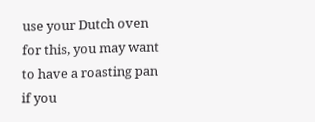use your Dutch oven for this, you may want to have a roasting pan if you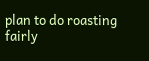plan to do roasting fairly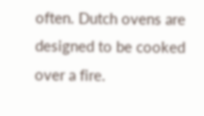often. Dutch ovens are designed to be cooked over a fire.